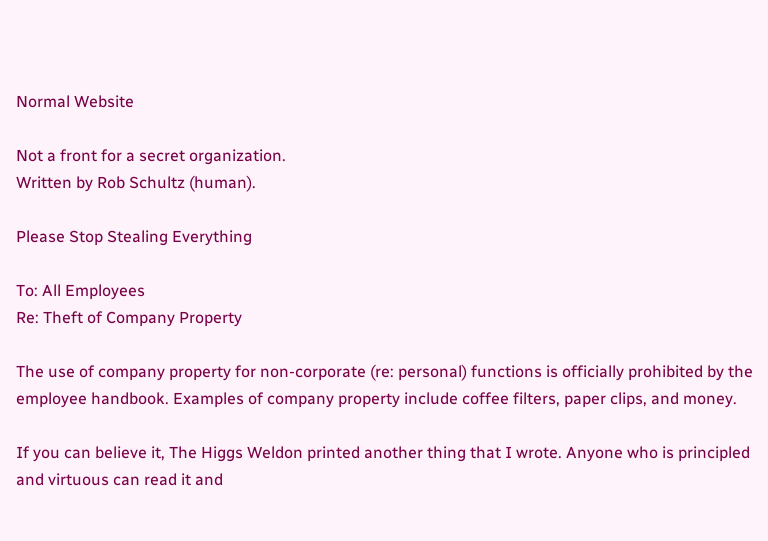Normal Website

Not a front for a secret organization.
Written by Rob Schultz (human).

Please Stop Stealing Everything

To: All Employees
Re: Theft of Company Property

The use of company property for non-corporate (re: personal) functions is officially prohibited by the employee handbook. Examples of company property include coffee filters, paper clips, and money.

If you can believe it, The Higgs Weldon printed another thing that I wrote. Anyone who is principled and virtuous can read it and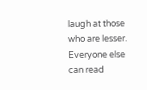laugh at those who are lesser. Everyone else can read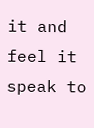it and feel it speak to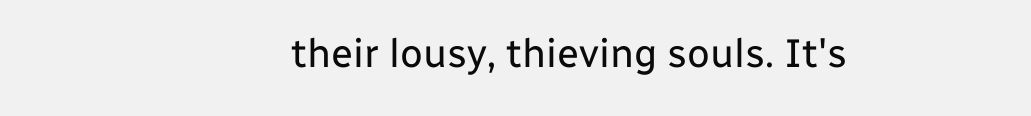their lousy, thieving souls. It's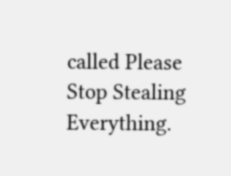called Please Stop Stealing Everything.